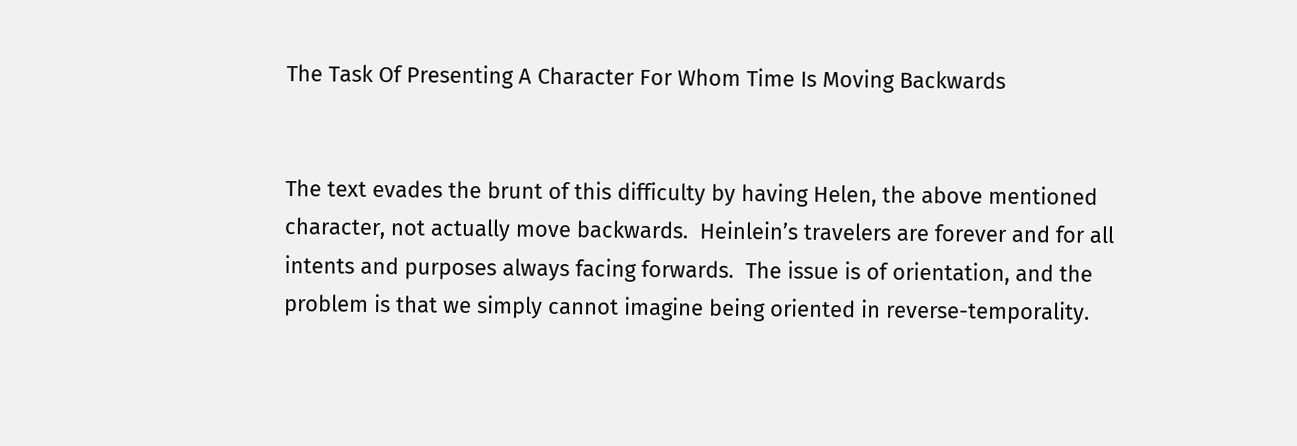The Task Of Presenting A Character For Whom Time Is Moving Backwards


The text evades the brunt of this difficulty by having Helen, the above mentioned character, not actually move backwards.  Heinlein’s travelers are forever and for all intents and purposes always facing forwards.  The issue is of orientation, and the problem is that we simply cannot imagine being oriented in reverse-temporality.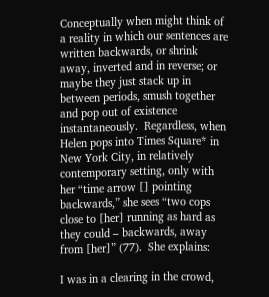Conceptually when might think of a reality in which our sentences are written backwards, or shrink away, inverted and in reverse; or maybe they just stack up in between periods, smush together and pop out of existence instantaneously.  Regardless, when Helen pops into Times Square* in New York City, in relatively contemporary setting, only with her “time arrow [] pointing backwards,” she sees “two cops close to [her] running as hard as they could – backwards, away from [her]” (77).  She explains:

I was in a clearing in the crowd,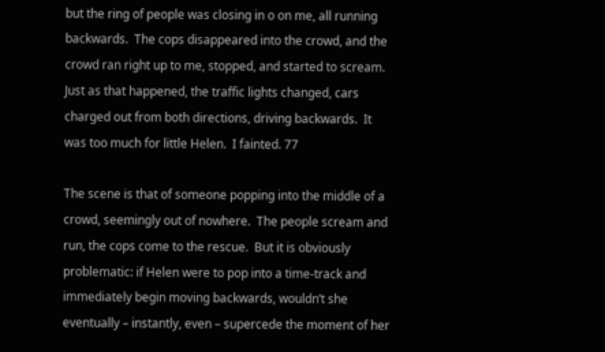but the ring of people was closing in o on me, all running backwards.  The cops disappeared into the crowd, and the crowd ran right up to me, stopped, and started to scream.  Just as that happened, the traffic lights changed, cars charged out from both directions, driving backwards.  It was too much for little Helen.  I fainted. 77

The scene is that of someone popping into the middle of a crowd, seemingly out of nowhere.  The people scream and run, the cops come to the rescue.  But it is obviously problematic: if Helen were to pop into a time-track and immediately begin moving backwards, wouldn’t she eventually – instantly, even – supercede the moment of her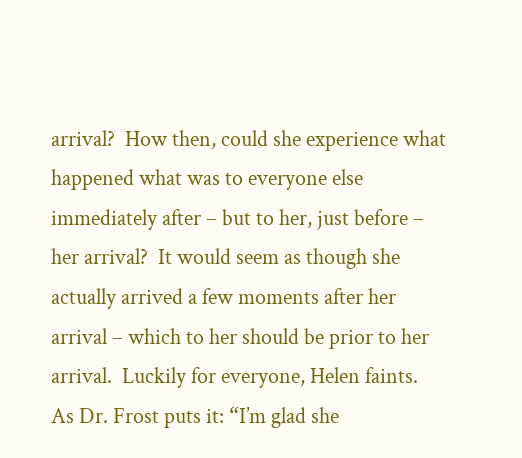arrival?  How then, could she experience what happened what was to everyone else immediately after – but to her, just before – her arrival?  It would seem as though she actually arrived a few moments after her arrival – which to her should be prior to her arrival.  Luckily for everyone, Helen faints.  As Dr. Frost puts it: “I’m glad she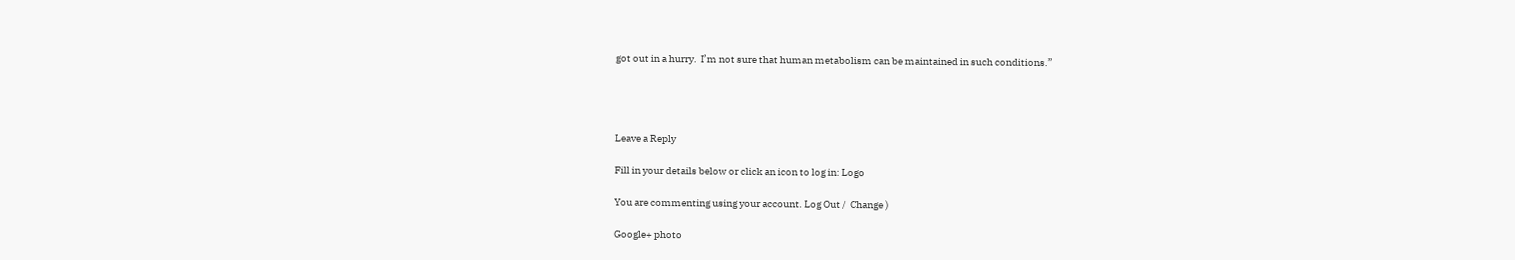got out in a hurry.  I’m not sure that human metabolism can be maintained in such conditions.”




Leave a Reply

Fill in your details below or click an icon to log in: Logo

You are commenting using your account. Log Out /  Change )

Google+ photo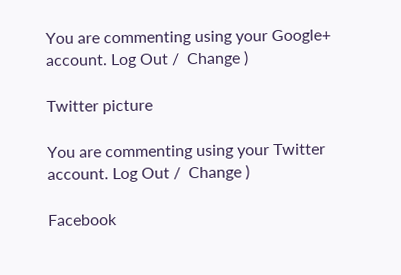You are commenting using your Google+ account. Log Out /  Change )

Twitter picture

You are commenting using your Twitter account. Log Out /  Change )

Facebook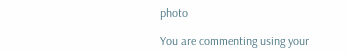photo

You are commenting using your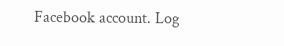Facebook account. Log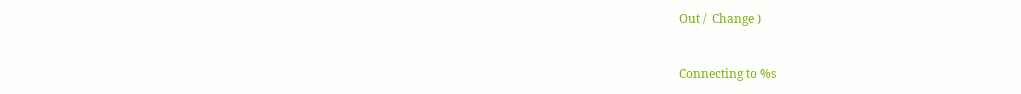Out /  Change )


Connecting to %s